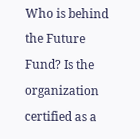Who is behind the Future Fund? Is the organization certified as a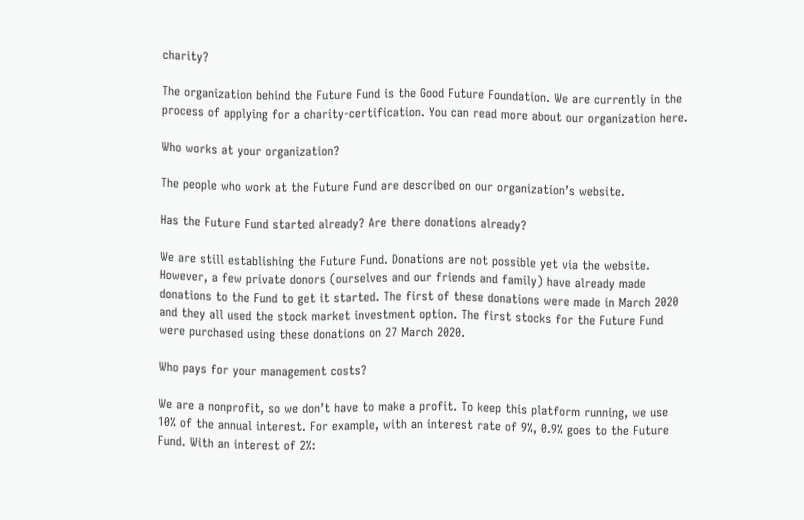charity?

The organization behind the Future Fund is the Good Future Foundation. We are currently in the process of applying for a charity-certification. You can read more about our organization here.

Who works at your organization?

The people who work at the Future Fund are described on our organization’s website.

Has the Future Fund started already? Are there donations already?

We are still establishing the Future Fund. Donations are not possible yet via the website. However, a few private donors (ourselves and our friends and family) have already made donations to the Fund to get it started. The first of these donations were made in March 2020 and they all used the stock market investment option. The first stocks for the Future Fund were purchased using these donations on 27 March 2020.

Who pays for your management costs?

We are a nonprofit, so we don’t have to make a profit. To keep this platform running, we use 10% of the annual interest. For example, with an interest rate of 9%, 0.9% goes to the Future Fund. With an interest of 2%: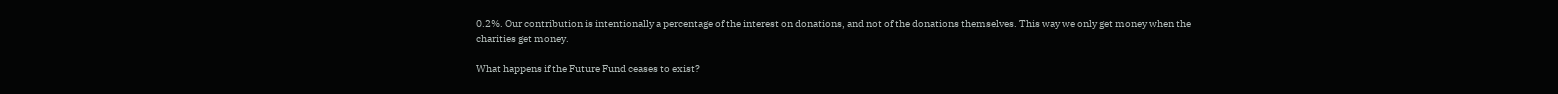0.2%. Our contribution is intentionally a percentage of the interest on donations, and not of the donations themselves. This way we only get money when the charities get money.

What happens if the Future Fund ceases to exist?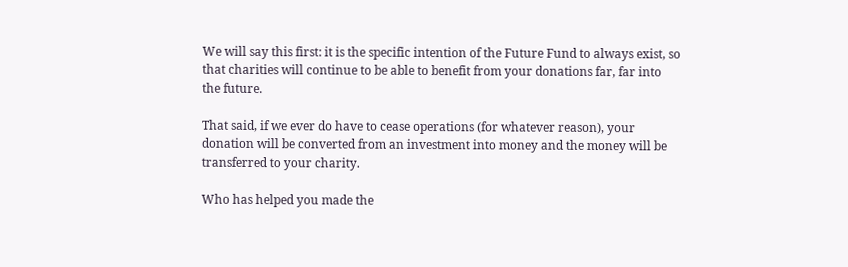We will say this first: it is the specific intention of the Future Fund to always exist, so that charities will continue to be able to benefit from your donations far, far into the future.

That said, if we ever do have to cease operations (for whatever reason), your donation will be converted from an investment into money and the money will be transferred to your charity.

Who has helped you made the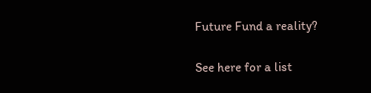Future Fund a reality?

See here for a list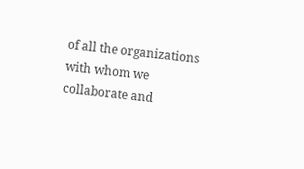of all the organizations with whom we collaborate and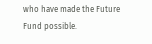who have made the Future Fund possible.